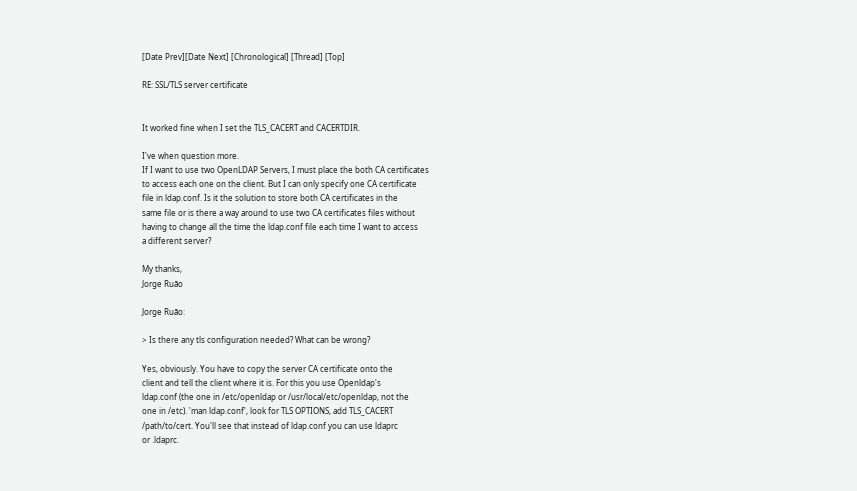[Date Prev][Date Next] [Chronological] [Thread] [Top]

RE: SSL/TLS server certificate


It worked fine when I set the TLS_CACERT and CACERTDIR.

I've when question more.
If I want to use two OpenLDAP Servers, I must place the both CA certificates
to access each one on the client. But I can only specify one CA certificate
file in ldap.conf. Is it the solution to store both CA certificates in the
same file or is there a way around to use two CA certificates files without
having to change all the time the ldap.conf file each time I want to access
a different server?

My thanks,
Jorge Ruão

Jorge Ruão:

> Is there any tls configuration needed? What can be wrong?

Yes, obviously. You have to copy the server CA certificate onto the
client and tell the client where it is. For this you use Openldap's
ldap.conf (the one in /etc/openldap or /usr/local/etc/openldap, not the
one in /etc). 'man ldap.conf', look for TLS OPTIONS, add TLS_CACERT
/path/to/cert. You'll see that instead of ldap.conf you can use ldaprc
or .ldaprc.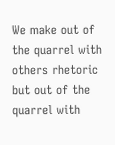We make out of the quarrel with others rhetoric
but out of the quarrel with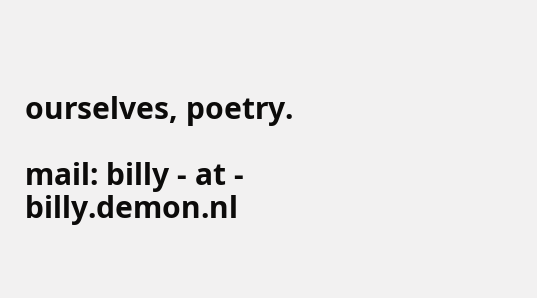ourselves, poetry.

mail: billy - at - billy.demon.nl